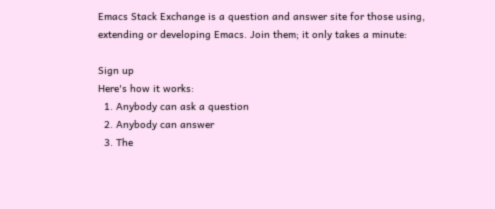Emacs Stack Exchange is a question and answer site for those using, extending or developing Emacs. Join them; it only takes a minute:

Sign up
Here's how it works:
  1. Anybody can ask a question
  2. Anybody can answer
  3. The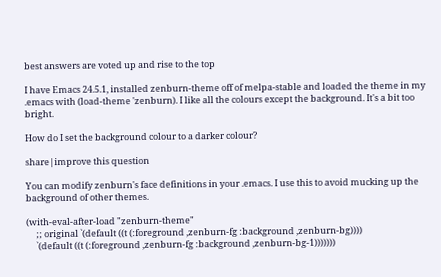best answers are voted up and rise to the top

I have Emacs 24.5.1, installed zenburn-theme off of melpa-stable and loaded the theme in my .emacs with (load-theme 'zenburn). I like all the colours except the background. It's a bit too bright.

How do I set the background colour to a darker colour?

share|improve this question

You can modify zenburn's face definitions in your .emacs. I use this to avoid mucking up the background of other themes.

(with-eval-after-load "zenburn-theme"
     ;; original `(default ((t (:foreground ,zenburn-fg :background ,zenburn-bg))))
     `(default ((t (:foreground ,zenburn-fg :background ,zenburn-bg-1)))))))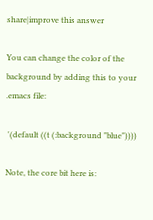share|improve this answer

You can change the color of the background by adding this to your .emacs file:

 '(default ((t (:background "blue"))))

Note, the core bit here is: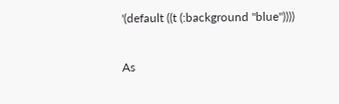'(default ((t (:background "blue"))))

As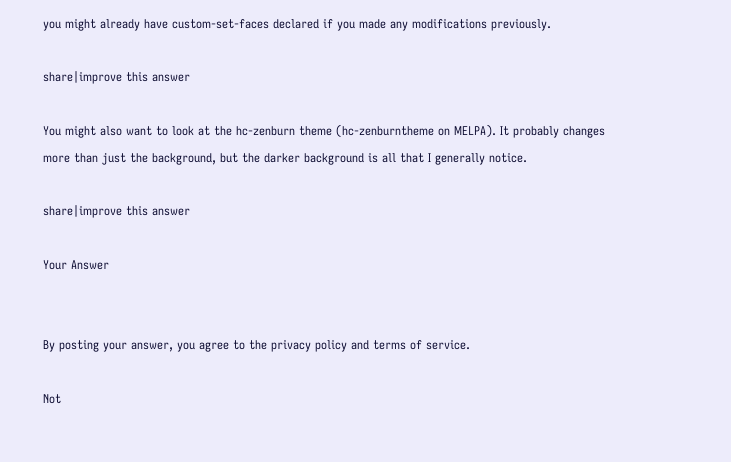you might already have custom-set-faces declared if you made any modifications previously.

share|improve this answer

You might also want to look at the hc-zenburn theme (hc-zenburntheme on MELPA). It probably changes more than just the background, but the darker background is all that I generally notice.

share|improve this answer

Your Answer


By posting your answer, you agree to the privacy policy and terms of service.

Not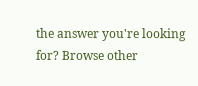the answer you're looking for? Browse other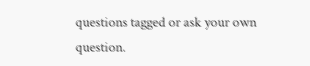questions tagged or ask your own question.